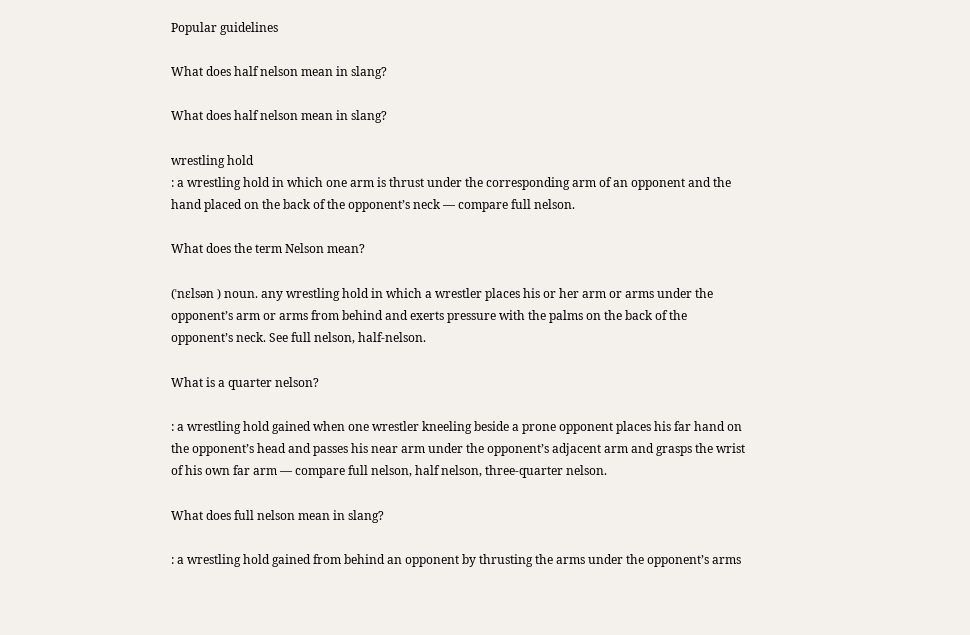Popular guidelines

What does half nelson mean in slang?

What does half nelson mean in slang?

wrestling hold
: a wrestling hold in which one arm is thrust under the corresponding arm of an opponent and the hand placed on the back of the opponent’s neck — compare full nelson.

What does the term Nelson mean?

(ˈnɛlsən ) noun. any wrestling hold in which a wrestler places his or her arm or arms under the opponent’s arm or arms from behind and exerts pressure with the palms on the back of the opponent’s neck. See full nelson, half-nelson.

What is a quarter nelson?

: a wrestling hold gained when one wrestler kneeling beside a prone opponent places his far hand on the opponent’s head and passes his near arm under the opponent’s adjacent arm and grasps the wrist of his own far arm — compare full nelson, half nelson, three-quarter nelson.

What does full nelson mean in slang?

: a wrestling hold gained from behind an opponent by thrusting the arms under the opponent’s arms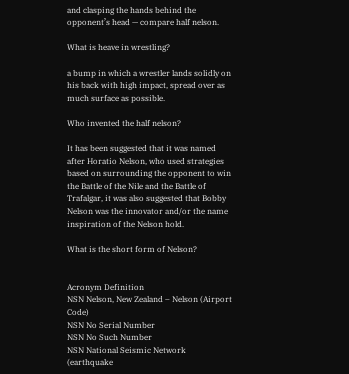and clasping the hands behind the opponent’s head — compare half nelson.

What is heave in wrestling?

a bump in which a wrestler lands solidly on his back with high impact, spread over as much surface as possible.

Who invented the half nelson?

It has been suggested that it was named after Horatio Nelson, who used strategies based on surrounding the opponent to win the Battle of the Nile and the Battle of Trafalgar, it was also suggested that Bobby Nelson was the innovator and/or the name inspiration of the Nelson hold.

What is the short form of Nelson?


Acronym Definition
NSN Nelson, New Zealand – Nelson (Airport Code)
NSN No Serial Number
NSN No Such Number
NSN National Seismic Network (earthquake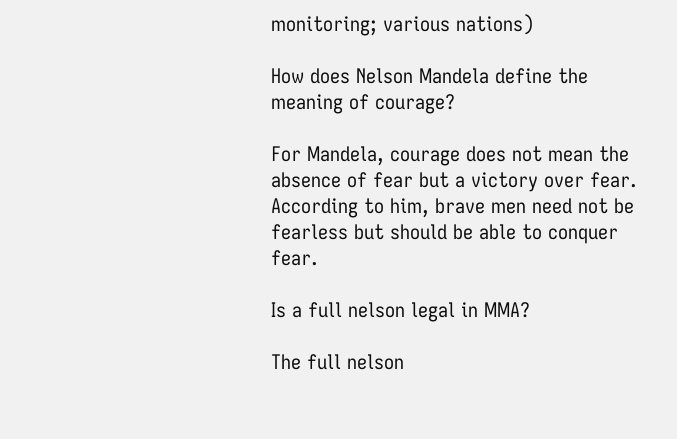monitoring; various nations)

How does Nelson Mandela define the meaning of courage?

For Mandela, courage does not mean the absence of fear but a victory over fear. According to him, brave men need not be fearless but should be able to conquer fear.

Is a full nelson legal in MMA?

The full nelson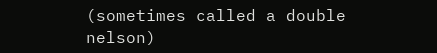(sometimes called a double nelson)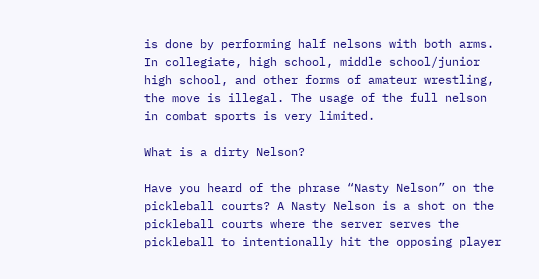is done by performing half nelsons with both arms. In collegiate, high school, middle school/junior high school, and other forms of amateur wrestling, the move is illegal. The usage of the full nelson in combat sports is very limited.

What is a dirty Nelson?

Have you heard of the phrase “Nasty Nelson” on the pickleball courts? A Nasty Nelson is a shot on the pickleball courts where the server serves the pickleball to intentionally hit the opposing player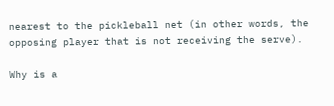nearest to the pickleball net (in other words, the opposing player that is not receiving the serve).

Why is a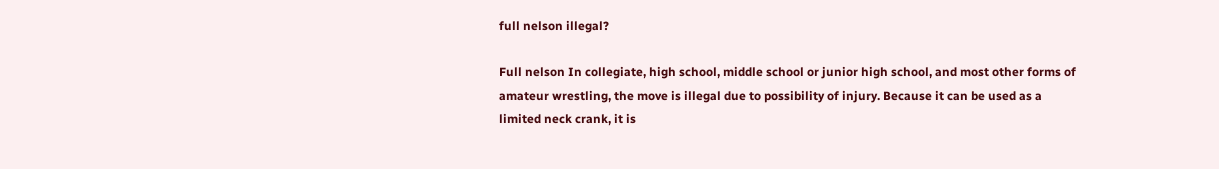full nelson illegal?

Full nelson In collegiate, high school, middle school or junior high school, and most other forms of amateur wrestling, the move is illegal due to possibility of injury. Because it can be used as a limited neck crank, it is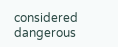considered dangerous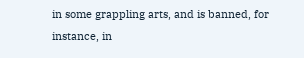in some grappling arts, and is banned, for instance, in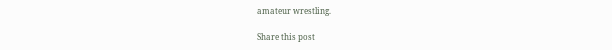amateur wrestling.

Share this post